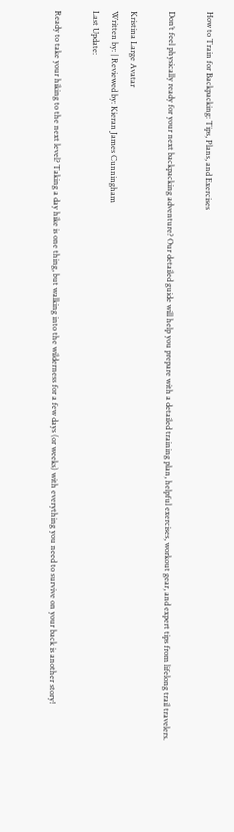How to Train for Backpacking: Tips, Plans, and Exercises

Don’t feel physically ready for your next backpacking adventure? Our detailed guide will help you prepare with a detailed training plan, helpful exercises, workout gear, and expert tips from lifelong trail travelers.

Kristina Large Avatar
Written by: | Reviewed by: Kieran James Cunningham
Last Update:

Ready to take your hiking to the next level? Taking a day hike is one thing, but walking into the wilderness for a few days (or weeks) with everything you need to survive on your back is another story!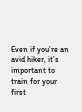Even if you’re an avid hiker, it’s important to train for your first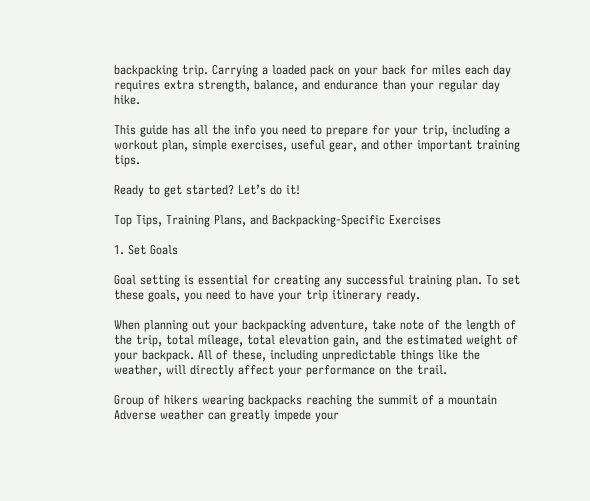backpacking trip. Carrying a loaded pack on your back for miles each day requires extra strength, balance, and endurance than your regular day hike.

This guide has all the info you need to prepare for your trip, including a workout plan, simple exercises, useful gear, and other important training tips.

Ready to get started? Let’s do it!

Top Tips, Training Plans, and Backpacking-Specific Exercises

1. Set Goals

Goal setting is essential for creating any successful training plan. To set these goals, you need to have your trip itinerary ready.

When planning out your backpacking adventure, take note of the length of the trip, total mileage, total elevation gain, and the estimated weight of your backpack. All of these, including unpredictable things like the weather, will directly affect your performance on the trail.

Group of hikers wearing backpacks reaching the summit of a mountain
Adverse weather can greatly impede your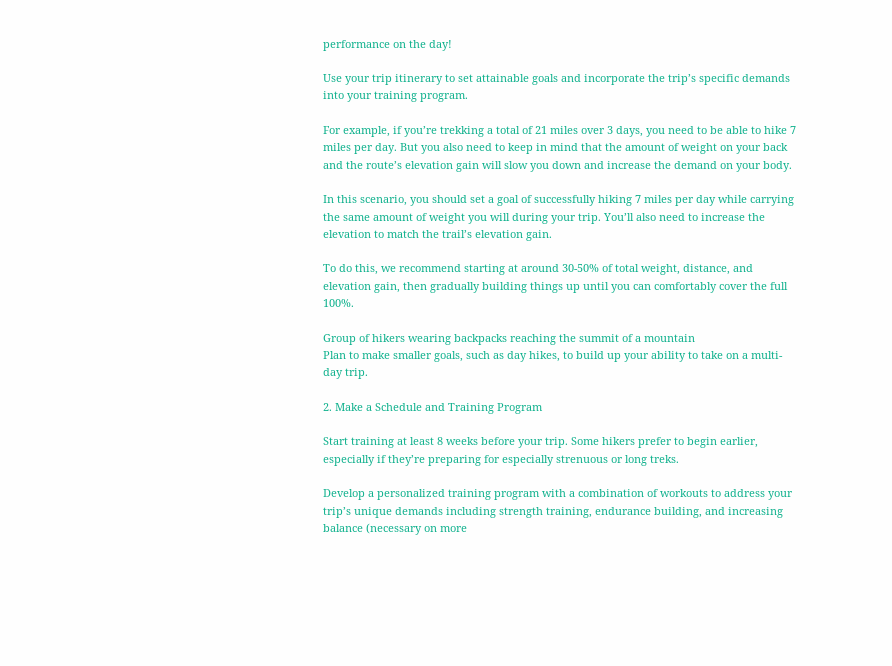performance on the day!

Use your trip itinerary to set attainable goals and incorporate the trip’s specific demands into your training program.

For example, if you’re trekking a total of 21 miles over 3 days, you need to be able to hike 7 miles per day. But you also need to keep in mind that the amount of weight on your back and the route’s elevation gain will slow you down and increase the demand on your body.

In this scenario, you should set a goal of successfully hiking 7 miles per day while carrying the same amount of weight you will during your trip. You’ll also need to increase the elevation to match the trail’s elevation gain.

To do this, we recommend starting at around 30-50% of total weight, distance, and elevation gain, then gradually building things up until you can comfortably cover the full 100%.

Group of hikers wearing backpacks reaching the summit of a mountain
Plan to make smaller goals, such as day hikes, to build up your ability to take on a multi-day trip.

2. Make a Schedule and Training Program

Start training at least 8 weeks before your trip. Some hikers prefer to begin earlier, especially if they’re preparing for especially strenuous or long treks.

Develop a personalized training program with a combination of workouts to address your trip’s unique demands including strength training, endurance building, and increasing balance (necessary on more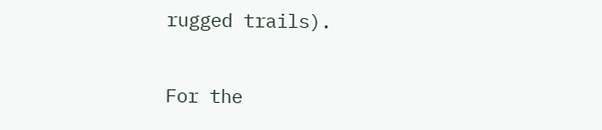rugged trails).

For the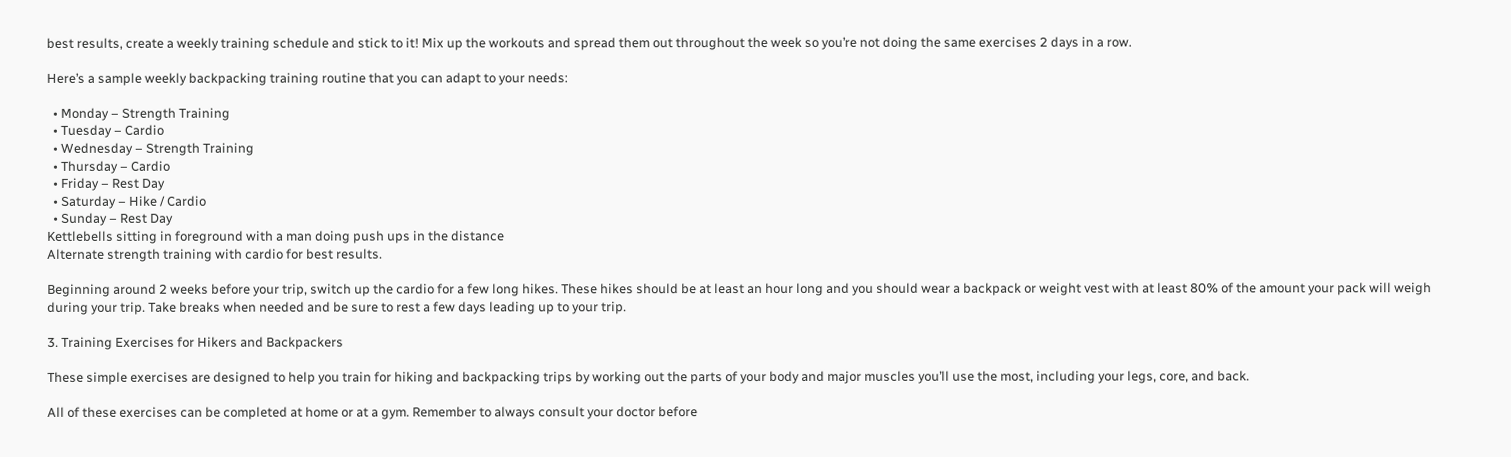best results, create a weekly training schedule and stick to it! Mix up the workouts and spread them out throughout the week so you’re not doing the same exercises 2 days in a row.

Here’s a sample weekly backpacking training routine that you can adapt to your needs:

  • Monday – Strength Training
  • Tuesday – Cardio
  • Wednesday – Strength Training
  • Thursday – Cardio
  • Friday – Rest Day
  • Saturday – Hike / Cardio
  • Sunday – Rest Day
Kettlebells sitting in foreground with a man doing push ups in the distance
Alternate strength training with cardio for best results.

Beginning around 2 weeks before your trip, switch up the cardio for a few long hikes. These hikes should be at least an hour long and you should wear a backpack or weight vest with at least 80% of the amount your pack will weigh during your trip. Take breaks when needed and be sure to rest a few days leading up to your trip.

3. Training Exercises for Hikers and Backpackers

These simple exercises are designed to help you train for hiking and backpacking trips by working out the parts of your body and major muscles you’ll use the most, including your legs, core, and back.

All of these exercises can be completed at home or at a gym. Remember to always consult your doctor before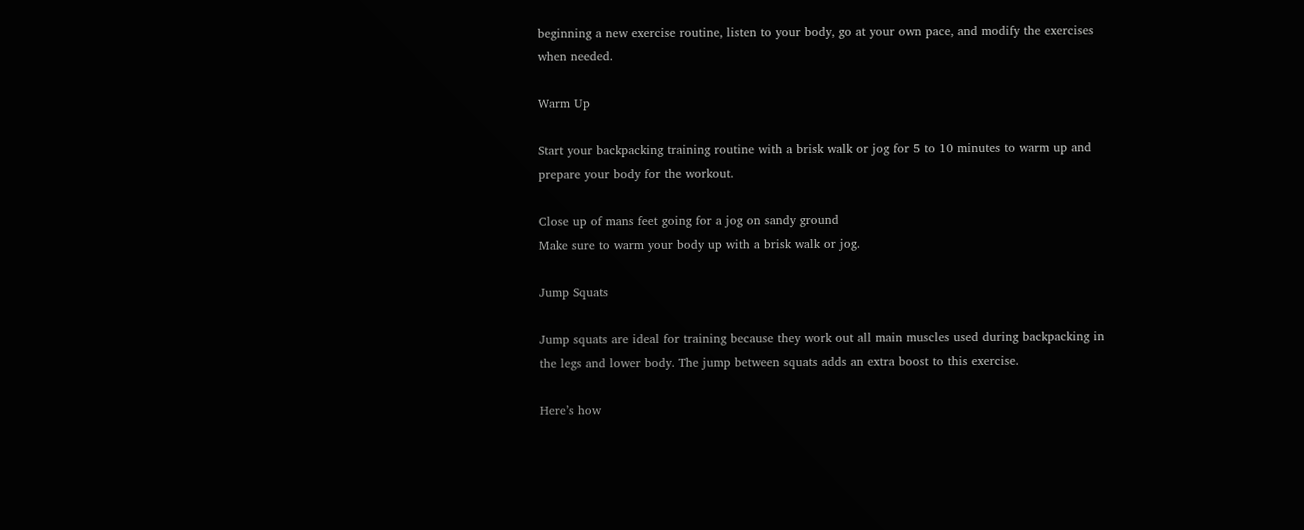beginning a new exercise routine, listen to your body, go at your own pace, and modify the exercises when needed.

Warm Up

Start your backpacking training routine with a brisk walk or jog for 5 to 10 minutes to warm up and prepare your body for the workout.

Close up of mans feet going for a jog on sandy ground
Make sure to warm your body up with a brisk walk or jog.

Jump Squats

Jump squats are ideal for training because they work out all main muscles used during backpacking in the legs and lower body. The jump between squats adds an extra boost to this exercise.

Here’s how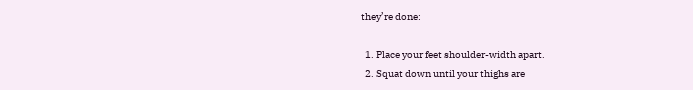they’re done:

  1. Place your feet shoulder-width apart.
  2. Squat down until your thighs are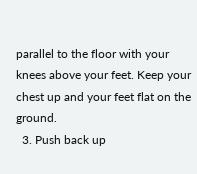parallel to the floor with your knees above your feet. Keep your chest up and your feet flat on the ground.
  3. Push back up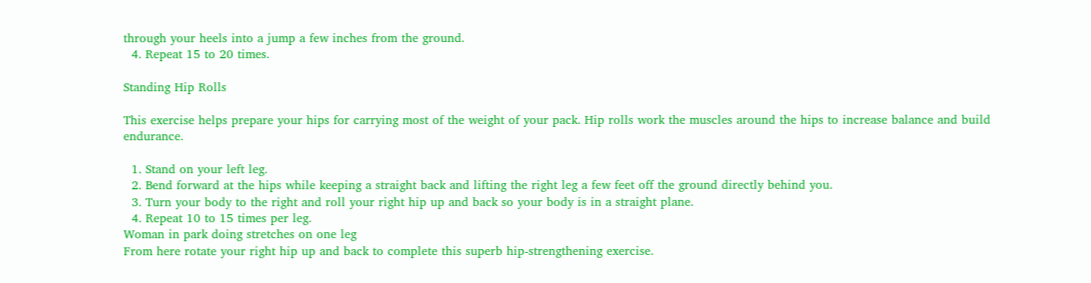through your heels into a jump a few inches from the ground.
  4. Repeat 15 to 20 times.

Standing Hip Rolls

This exercise helps prepare your hips for carrying most of the weight of your pack. Hip rolls work the muscles around the hips to increase balance and build endurance.

  1. Stand on your left leg.
  2. Bend forward at the hips while keeping a straight back and lifting the right leg a few feet off the ground directly behind you.
  3. Turn your body to the right and roll your right hip up and back so your body is in a straight plane.
  4. Repeat 10 to 15 times per leg.
Woman in park doing stretches on one leg
From here rotate your right hip up and back to complete this superb hip-strengthening exercise.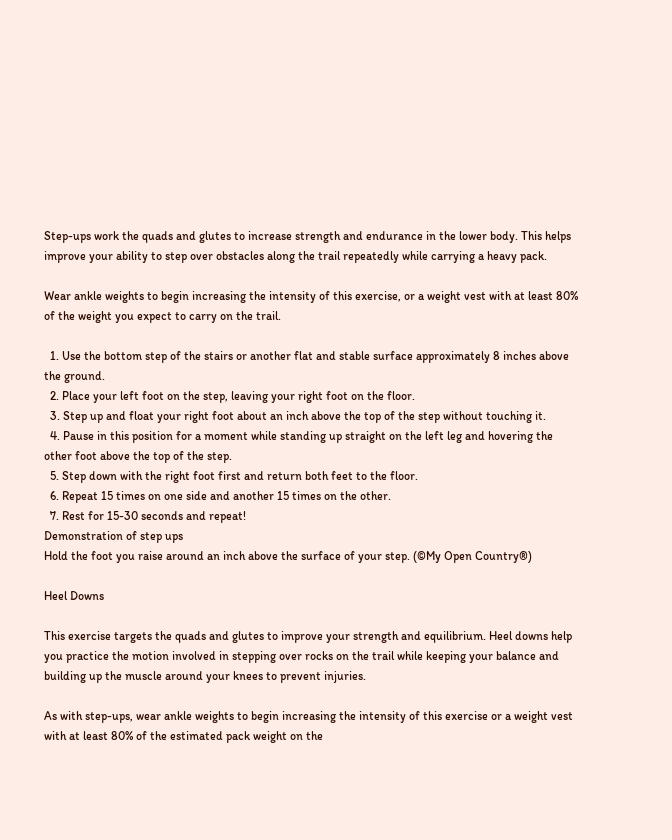Step-ups work the quads and glutes to increase strength and endurance in the lower body. This helps improve your ability to step over obstacles along the trail repeatedly while carrying a heavy pack.

Wear ankle weights to begin increasing the intensity of this exercise, or a weight vest with at least 80% of the weight you expect to carry on the trail.

  1. Use the bottom step of the stairs or another flat and stable surface approximately 8 inches above the ground.
  2. Place your left foot on the step, leaving your right foot on the floor.
  3. Step up and float your right foot about an inch above the top of the step without touching it.
  4. Pause in this position for a moment while standing up straight on the left leg and hovering the other foot above the top of the step.
  5. Step down with the right foot first and return both feet to the floor.
  6. Repeat 15 times on one side and another 15 times on the other.
  7. Rest for 15-30 seconds and repeat!
Demonstration of step ups
Hold the foot you raise around an inch above the surface of your step. (©My Open Country®)

Heel Downs

This exercise targets the quads and glutes to improve your strength and equilibrium. Heel downs help you practice the motion involved in stepping over rocks on the trail while keeping your balance and building up the muscle around your knees to prevent injuries.

As with step-ups, wear ankle weights to begin increasing the intensity of this exercise or a weight vest with at least 80% of the estimated pack weight on the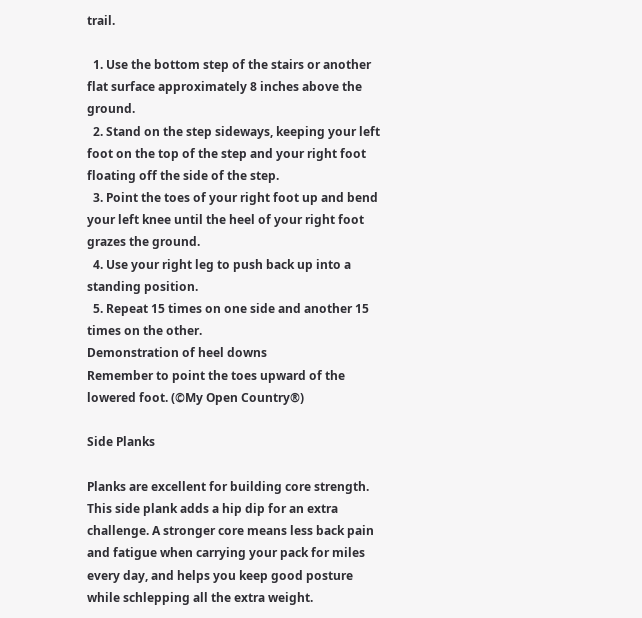trail.

  1. Use the bottom step of the stairs or another flat surface approximately 8 inches above the ground.
  2. Stand on the step sideways, keeping your left foot on the top of the step and your right foot floating off the side of the step.
  3. Point the toes of your right foot up and bend your left knee until the heel of your right foot grazes the ground.
  4. Use your right leg to push back up into a standing position.
  5. Repeat 15 times on one side and another 15 times on the other.
Demonstration of heel downs
Remember to point the toes upward of the lowered foot. (©My Open Country®)

Side Planks

Planks are excellent for building core strength. This side plank adds a hip dip for an extra challenge. A stronger core means less back pain and fatigue when carrying your pack for miles every day, and helps you keep good posture while schlepping all the extra weight.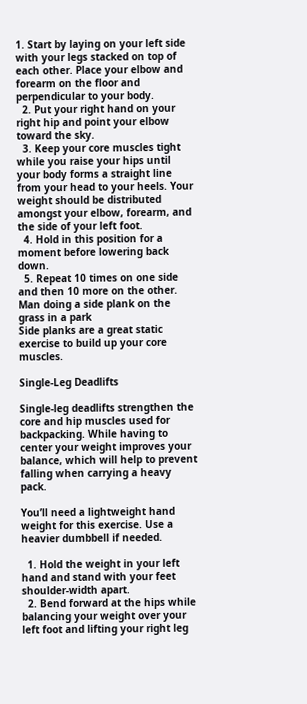1. Start by laying on your left side with your legs stacked on top of each other. Place your elbow and forearm on the floor and perpendicular to your body.
  2. Put your right hand on your right hip and point your elbow toward the sky.
  3. Keep your core muscles tight while you raise your hips until your body forms a straight line from your head to your heels. Your weight should be distributed amongst your elbow, forearm, and the side of your left foot.
  4. Hold in this position for a moment before lowering back down.
  5. Repeat 10 times on one side and then 10 more on the other.
Man doing a side plank on the grass in a park
Side planks are a great static exercise to build up your core muscles.

Single-Leg Deadlifts

Single-leg deadlifts strengthen the core and hip muscles used for backpacking. While having to center your weight improves your balance, which will help to prevent falling when carrying a heavy pack.

You’ll need a lightweight hand weight for this exercise. Use a heavier dumbbell if needed.

  1. Hold the weight in your left hand and stand with your feet shoulder-width apart.
  2. Bend forward at the hips while balancing your weight over your left foot and lifting your right leg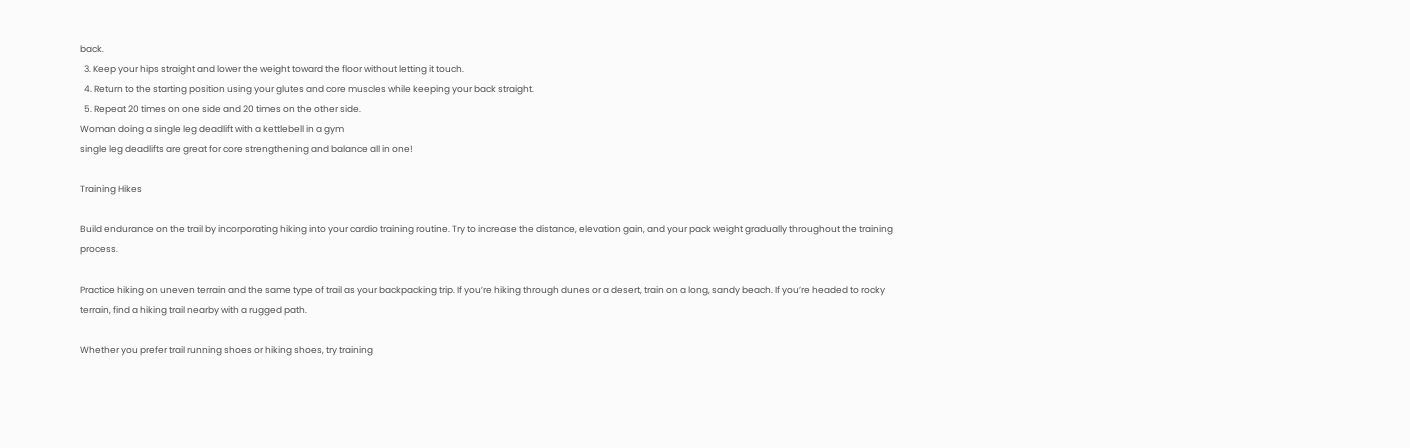back.
  3. Keep your hips straight and lower the weight toward the floor without letting it touch.
  4. Return to the starting position using your glutes and core muscles while keeping your back straight.
  5. Repeat 20 times on one side and 20 times on the other side.
Woman doing a single leg deadlift with a kettlebell in a gym
single leg deadlifts are great for core strengthening and balance all in one!

Training Hikes

Build endurance on the trail by incorporating hiking into your cardio training routine. Try to increase the distance, elevation gain, and your pack weight gradually throughout the training process.

Practice hiking on uneven terrain and the same type of trail as your backpacking trip. If you’re hiking through dunes or a desert, train on a long, sandy beach. If you’re headed to rocky terrain, find a hiking trail nearby with a rugged path.

Whether you prefer trail running shoes or hiking shoes, try training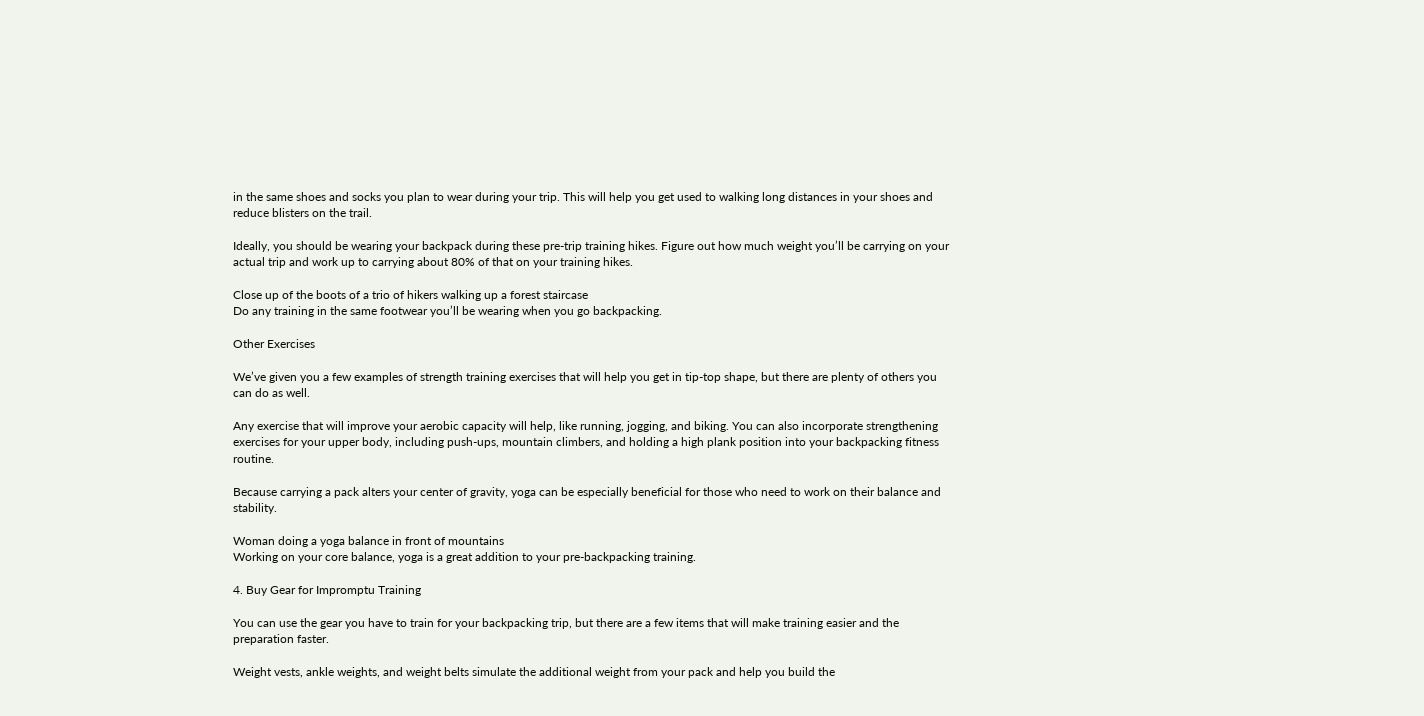in the same shoes and socks you plan to wear during your trip. This will help you get used to walking long distances in your shoes and reduce blisters on the trail.

Ideally, you should be wearing your backpack during these pre-trip training hikes. Figure out how much weight you’ll be carrying on your actual trip and work up to carrying about 80% of that on your training hikes.

Close up of the boots of a trio of hikers walking up a forest staircase
Do any training in the same footwear you’ll be wearing when you go backpacking.

Other Exercises

We’ve given you a few examples of strength training exercises that will help you get in tip-top shape, but there are plenty of others you can do as well.

Any exercise that will improve your aerobic capacity will help, like running, jogging, and biking. You can also incorporate strengthening exercises for your upper body, including push-ups, mountain climbers, and holding a high plank position into your backpacking fitness routine.

Because carrying a pack alters your center of gravity, yoga can be especially beneficial for those who need to work on their balance and stability.

Woman doing a yoga balance in front of mountains
Working on your core balance, yoga is a great addition to your pre-backpacking training.

4. Buy Gear for Impromptu Training

You can use the gear you have to train for your backpacking trip, but there are a few items that will make training easier and the preparation faster.

Weight vests, ankle weights, and weight belts simulate the additional weight from your pack and help you build the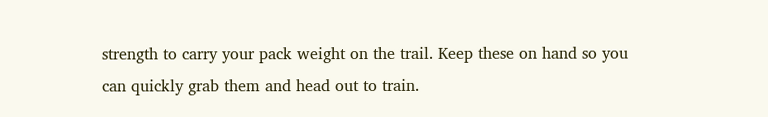strength to carry your pack weight on the trail. Keep these on hand so you can quickly grab them and head out to train.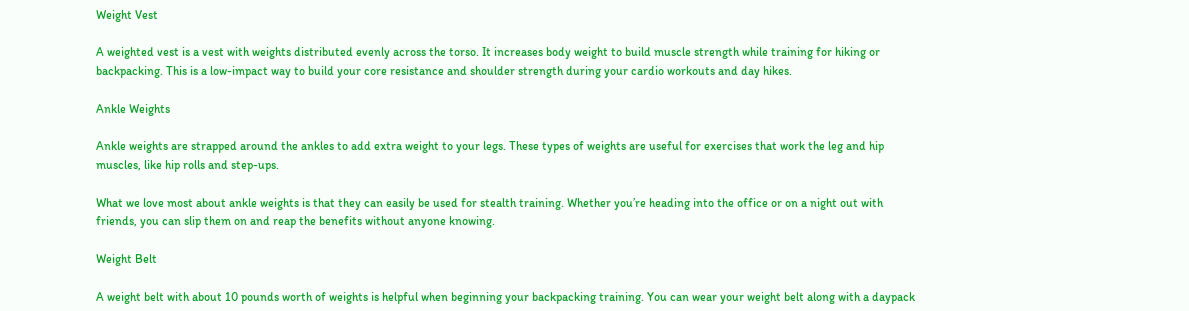Weight Vest

A weighted vest is a vest with weights distributed evenly across the torso. It increases body weight to build muscle strength while training for hiking or backpacking. This is a low-impact way to build your core resistance and shoulder strength during your cardio workouts and day hikes.

Ankle Weights

Ankle weights are strapped around the ankles to add extra weight to your legs. These types of weights are useful for exercises that work the leg and hip muscles, like hip rolls and step-ups.

What we love most about ankle weights is that they can easily be used for stealth training. Whether you’re heading into the office or on a night out with friends, you can slip them on and reap the benefits without anyone knowing.

Weight Belt

A weight belt with about 10 pounds worth of weights is helpful when beginning your backpacking training. You can wear your weight belt along with a daypack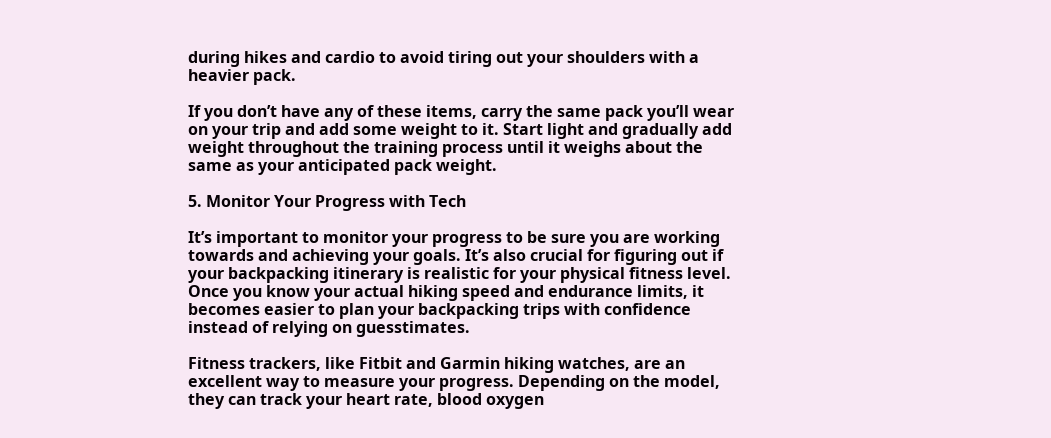during hikes and cardio to avoid tiring out your shoulders with a heavier pack.

If you don’t have any of these items, carry the same pack you’ll wear on your trip and add some weight to it. Start light and gradually add weight throughout the training process until it weighs about the same as your anticipated pack weight.

5. Monitor Your Progress with Tech

It’s important to monitor your progress to be sure you are working towards and achieving your goals. It’s also crucial for figuring out if your backpacking itinerary is realistic for your physical fitness level. Once you know your actual hiking speed and endurance limits, it becomes easier to plan your backpacking trips with confidence instead of relying on guesstimates.

Fitness trackers, like Fitbit and Garmin hiking watches, are an excellent way to measure your progress. Depending on the model, they can track your heart rate, blood oxygen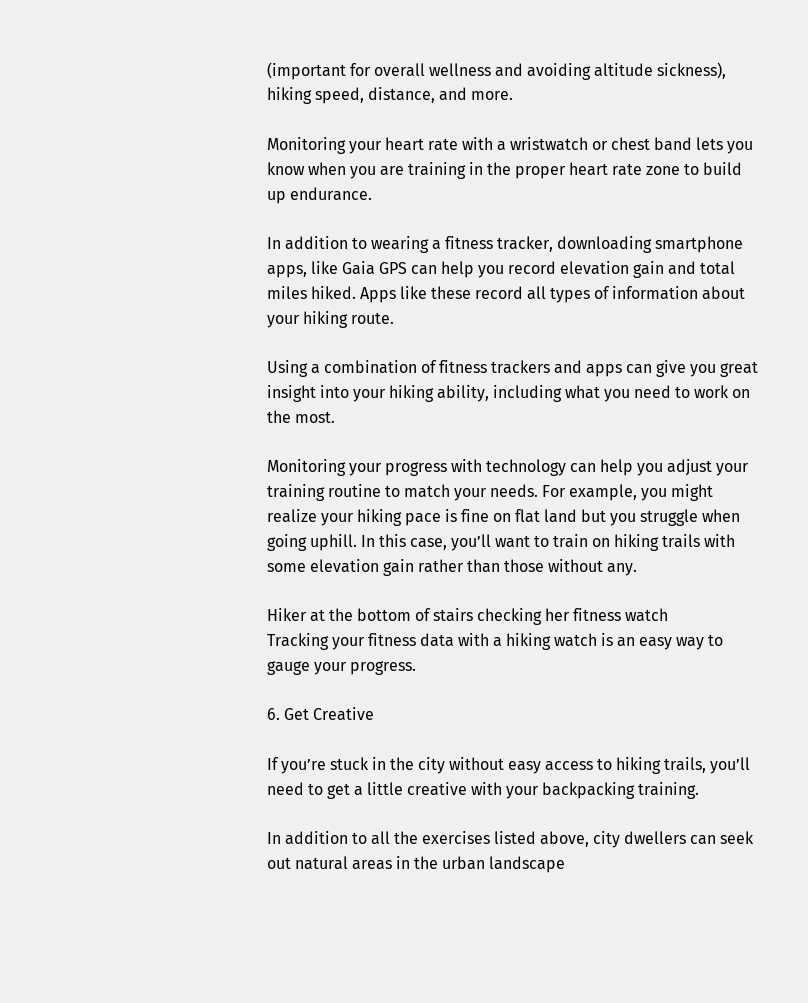(important for overall wellness and avoiding altitude sickness), hiking speed, distance, and more.

Monitoring your heart rate with a wristwatch or chest band lets you know when you are training in the proper heart rate zone to build up endurance.

In addition to wearing a fitness tracker, downloading smartphone apps, like Gaia GPS can help you record elevation gain and total miles hiked. Apps like these record all types of information about your hiking route.

Using a combination of fitness trackers and apps can give you great insight into your hiking ability, including what you need to work on the most.

Monitoring your progress with technology can help you adjust your training routine to match your needs. For example, you might realize your hiking pace is fine on flat land but you struggle when going uphill. In this case, you’ll want to train on hiking trails with some elevation gain rather than those without any.

Hiker at the bottom of stairs checking her fitness watch
Tracking your fitness data with a hiking watch is an easy way to gauge your progress.

6. Get Creative

If you’re stuck in the city without easy access to hiking trails, you’ll need to get a little creative with your backpacking training.

In addition to all the exercises listed above, city dwellers can seek out natural areas in the urban landscape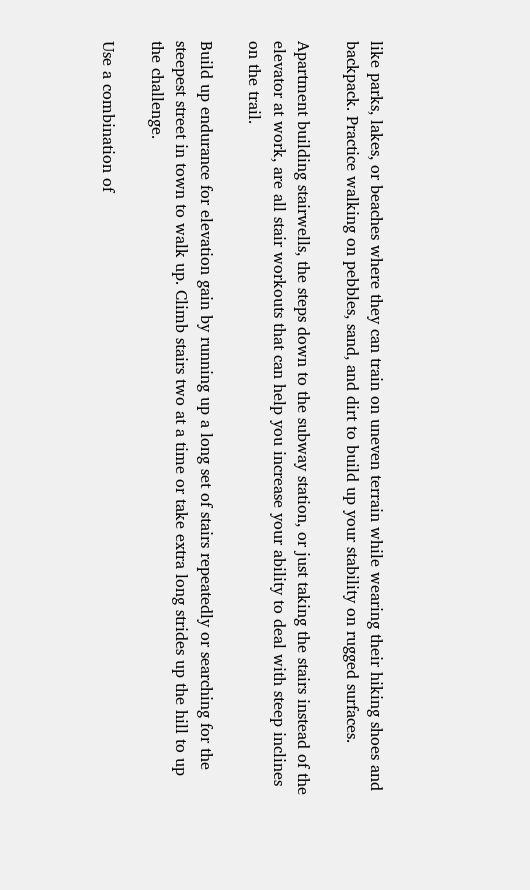like parks, lakes, or beaches where they can train on uneven terrain while wearing their hiking shoes and backpack. Practice walking on pebbles, sand, and dirt to build up your stability on rugged surfaces.

Apartment building stairwells, the steps down to the subway station, or just taking the stairs instead of the elevator at work, are all stair workouts that can help you increase your ability to deal with steep inclines on the trail.

Build up endurance for elevation gain by running up a long set of stairs repeatedly or searching for the steepest street in town to walk up. Climb stairs two at a time or take extra long strides up the hill to up the challenge.

Use a combination of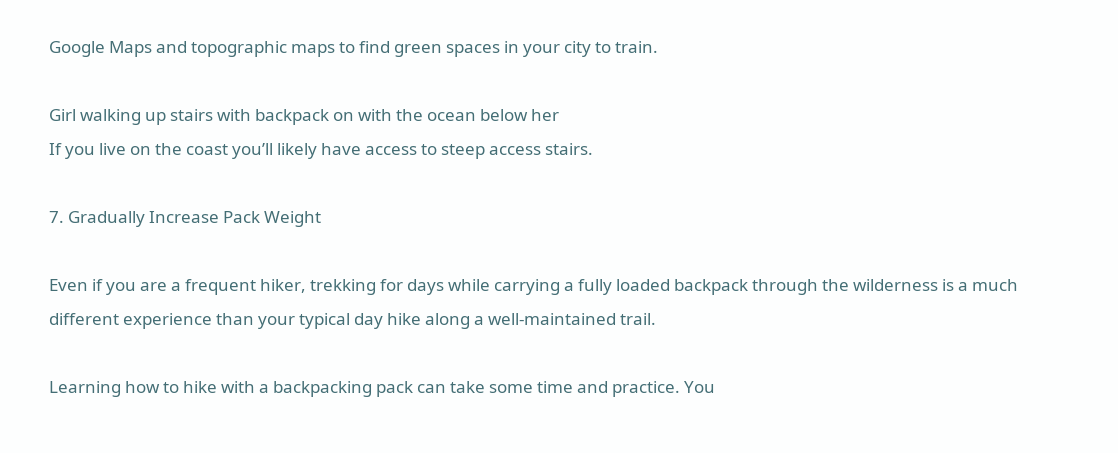Google Maps and topographic maps to find green spaces in your city to train.

Girl walking up stairs with backpack on with the ocean below her
If you live on the coast you’ll likely have access to steep access stairs.

7. Gradually Increase Pack Weight

Even if you are a frequent hiker, trekking for days while carrying a fully loaded backpack through the wilderness is a much different experience than your typical day hike along a well-maintained trail.

Learning how to hike with a backpacking pack can take some time and practice. You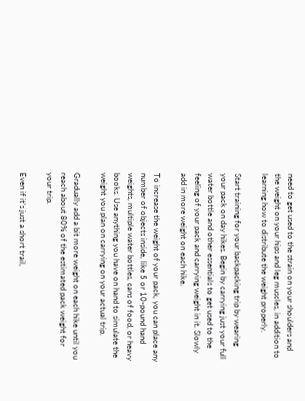need to get used to the strain on your shoulders and the weight on your hips and leg muscles, in addition to learning how to distribute the weight properly.

Start training for your backpacking trip by wearing your pack on day hikes. Begin by carrying just your full water bottle and other essentials to get used to the feeling of your pack and carrying weight in it. Slowly add in more weight on each hike.

To increase the weight of your pack, you can place any number of objects inside, like 5 or 10-pound hand weights, multiple water bottles, cans of food, or heavy books. Use anything you have on hand to simulate the weight you plan on carrying on your actual trip.

Gradually add a bit more weight on each hike until you reach about 80% of the estimated pack weight for your trip.

Even if it’s just a short trail,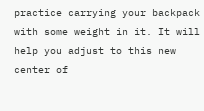practice carrying your backpack with some weight in it. It will help you adjust to this new center of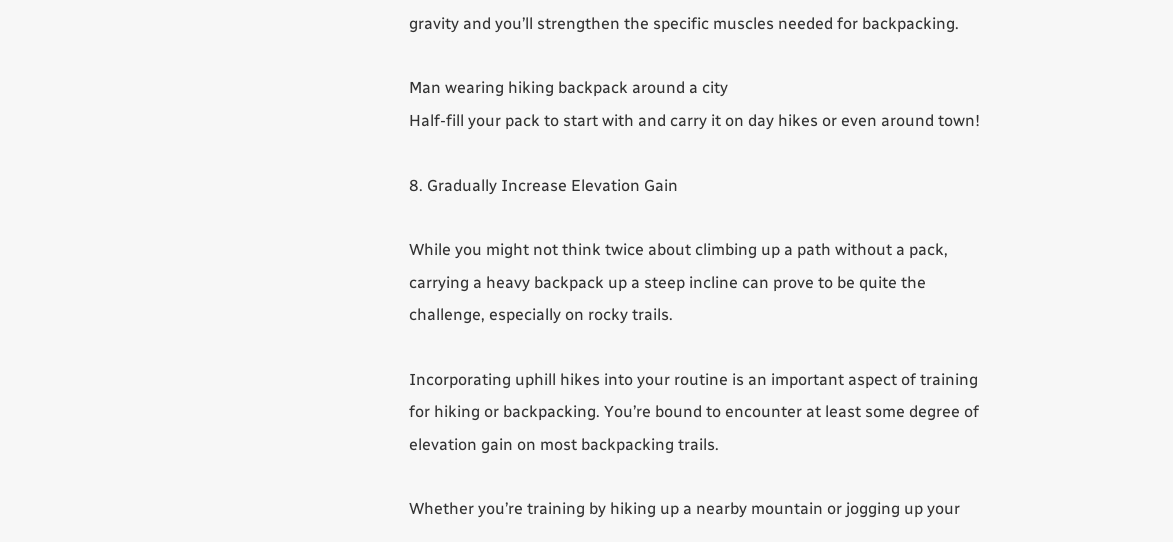gravity and you’ll strengthen the specific muscles needed for backpacking.

Man wearing hiking backpack around a city
Half-fill your pack to start with and carry it on day hikes or even around town!

8. Gradually Increase Elevation Gain

While you might not think twice about climbing up a path without a pack, carrying a heavy backpack up a steep incline can prove to be quite the challenge, especially on rocky trails.

Incorporating uphill hikes into your routine is an important aspect of training for hiking or backpacking. You’re bound to encounter at least some degree of elevation gain on most backpacking trails.

Whether you’re training by hiking up a nearby mountain or jogging up your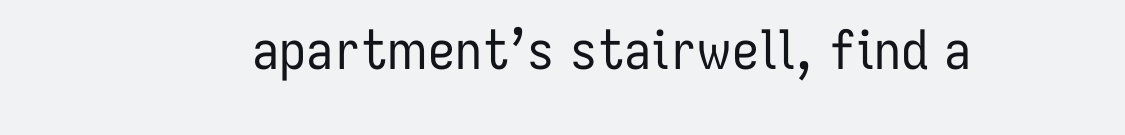apartment’s stairwell, find a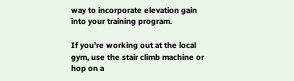way to incorporate elevation gain into your training program.

If you’re working out at the local gym, use the stair climb machine or hop on a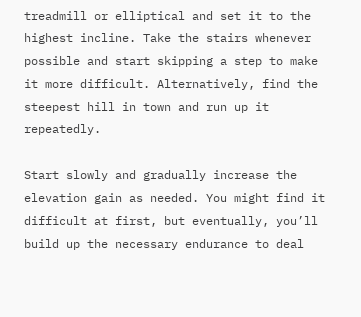treadmill or elliptical and set it to the highest incline. Take the stairs whenever possible and start skipping a step to make it more difficult. Alternatively, find the steepest hill in town and run up it repeatedly.

Start slowly and gradually increase the elevation gain as needed. You might find it difficult at first, but eventually, you’ll build up the necessary endurance to deal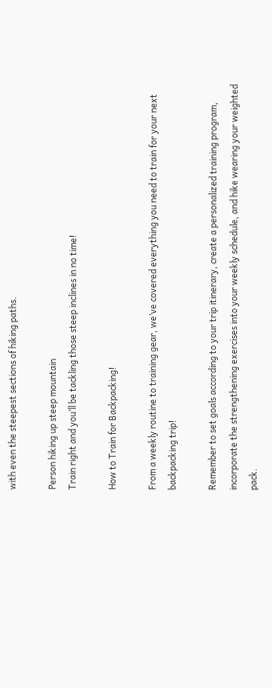with even the steepest sections of hiking paths.

Person hiking up steep mountain
Train right and you’ll be tackling those steep inclines in no time!

How to Train for Backpacking!

From a weekly routine to training gear, we’ve covered everything you need to train for your next backpacking trip!

Remember to set goals according to your trip itinerary, create a personalized training program, incorporate the strengthening exercises into your weekly schedule, and hike wearing your weighted pack.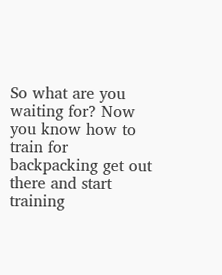So what are you waiting for? Now you know how to train for backpacking get out there and start training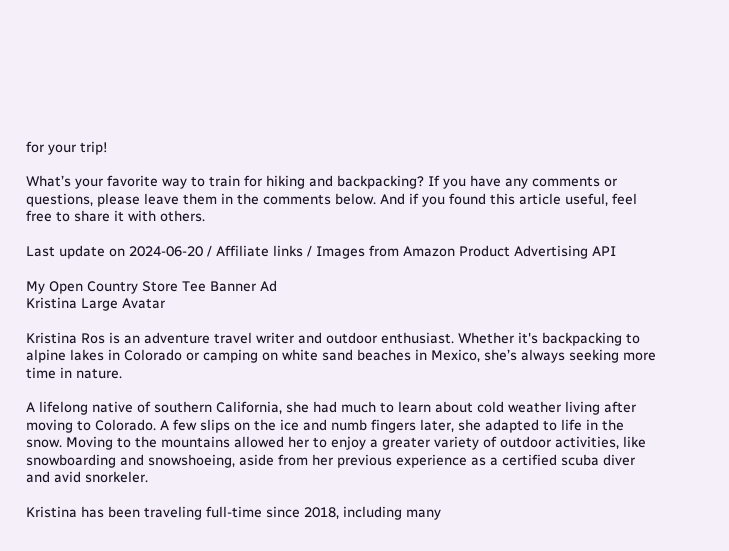for your trip!

What’s your favorite way to train for hiking and backpacking? If you have any comments or questions, please leave them in the comments below. And if you found this article useful, feel free to share it with others.

Last update on 2024-06-20 / Affiliate links / Images from Amazon Product Advertising API

My Open Country Store Tee Banner Ad
Kristina Large Avatar

Kristina Ros is an adventure travel writer and outdoor enthusiast. Whether it's backpacking to alpine lakes in Colorado or camping on white sand beaches in Mexico, she’s always seeking more time in nature.

A lifelong native of southern California, she had much to learn about cold weather living after moving to Colorado. A few slips on the ice and numb fingers later, she adapted to life in the snow. Moving to the mountains allowed her to enjoy a greater variety of outdoor activities, like snowboarding and snowshoeing, aside from her previous experience as a certified scuba diver and avid snorkeler.

Kristina has been traveling full-time since 2018, including many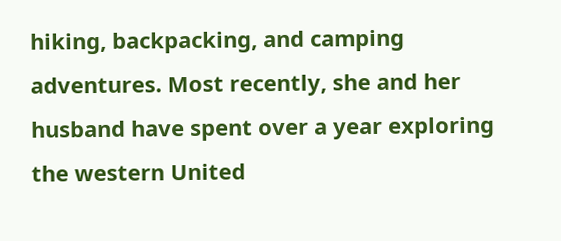hiking, backpacking, and camping adventures. Most recently, she and her husband have spent over a year exploring the western United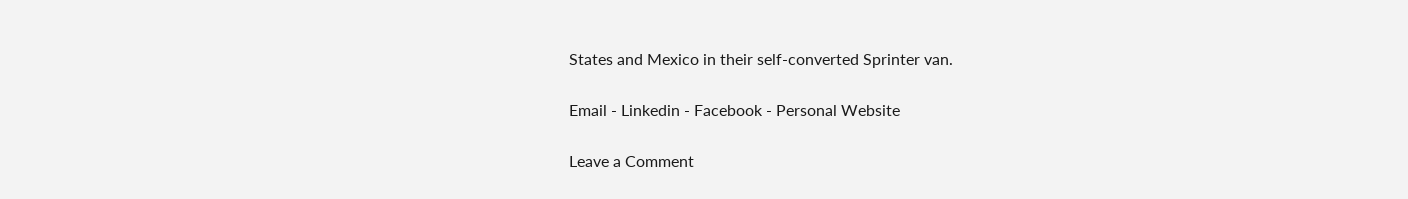States and Mexico in their self-converted Sprinter van.

Email - Linkedin - Facebook - Personal Website

Leave a Comment